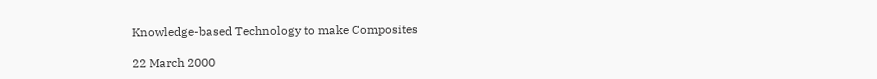Knowledge-based Technology to make Composites

22 March 2000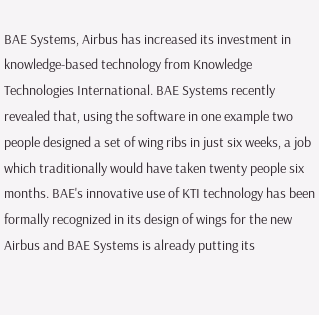BAE Systems, Airbus has increased its investment in knowledge-based technology from Knowledge Technologies International. BAE Systems recently revealed that, using the software in one example two people designed a set of wing ribs in just six weeks, a job which traditionally would have taken twenty people six months. BAE's innovative use of KTI technology has been formally recognized in its design of wings for the new Airbus and BAE Systems is already putting its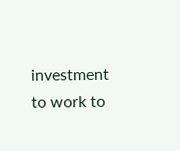investment to work to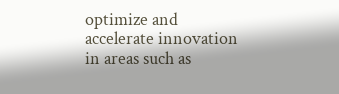optimize and accelerate innovation in areas such as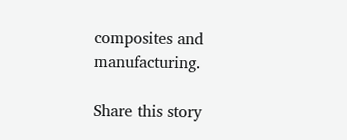composites and manufacturing.

Share this story